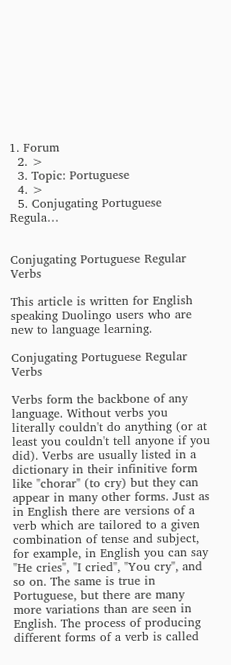1. Forum
  2. >
  3. Topic: Portuguese
  4. >
  5. Conjugating Portuguese Regula…


Conjugating Portuguese Regular Verbs

This article is written for English speaking Duolingo users who are new to language learning.

Conjugating Portuguese Regular Verbs

Verbs form the backbone of any language. Without verbs you literally couldn't do anything (or at least you couldn't tell anyone if you did). Verbs are usually listed in a dictionary in their infinitive form like "chorar" (to cry) but they can appear in many other forms. Just as in English there are versions of a verb which are tailored to a given combination of tense and subject, for example, in English you can say "He cries", "I cried", "You cry", and so on. The same is true in Portuguese, but there are many more variations than are seen in English. The process of producing different forms of a verb is called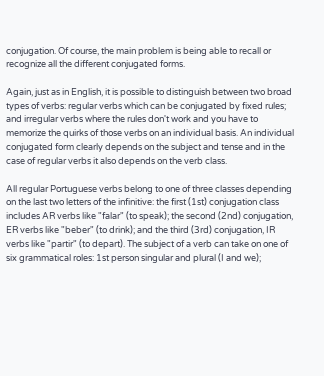conjugation. Of course, the main problem is being able to recall or recognize all the different conjugated forms.

Again, just as in English, it is possible to distinguish between two broad types of verbs: regular verbs which can be conjugated by fixed rules; and irregular verbs where the rules don't work and you have to memorize the quirks of those verbs on an individual basis. An individual conjugated form clearly depends on the subject and tense and in the case of regular verbs it also depends on the verb class.

All regular Portuguese verbs belong to one of three classes depending on the last two letters of the infinitive: the first (1st) conjugation class includes AR verbs like "falar" (to speak); the second (2nd) conjugation, ER verbs like "beber" (to drink); and the third (3rd) conjugation, IR verbs like "partir" (to depart). The subject of a verb can take on one of six grammatical roles: 1st person singular and plural (I and we);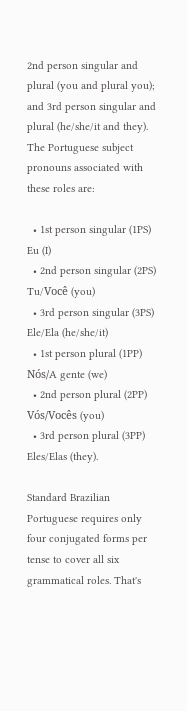2nd person singular and plural (you and plural you); and 3rd person singular and plural (he/she/it and they). The Portuguese subject pronouns associated with these roles are:

  • 1st person singular (1PS) Eu (I)
  • 2nd person singular (2PS) Tu/Você (you)
  • 3rd person singular (3PS) Ele/Ela (he/she/it)
  • 1st person plural (1PP) Nós/A gente (we)
  • 2nd person plural (2PP) Vós/Vocês (you)
  • 3rd person plural (3PP) Eles/Elas (they).

Standard Brazilian Portuguese requires only four conjugated forms per tense to cover all six grammatical roles. That's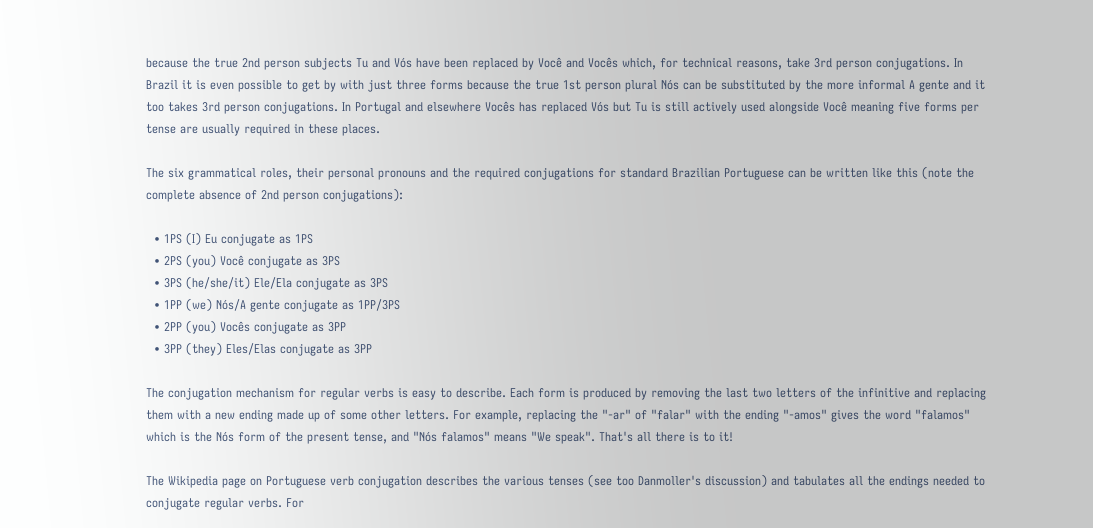because the true 2nd person subjects Tu and Vós have been replaced by Você and Vocês which, for technical reasons, take 3rd person conjugations. In Brazil it is even possible to get by with just three forms because the true 1st person plural Nós can be substituted by the more informal A gente and it too takes 3rd person conjugations. In Portugal and elsewhere Vocês has replaced Vós but Tu is still actively used alongside Você meaning five forms per tense are usually required in these places.

The six grammatical roles, their personal pronouns and the required conjugations for standard Brazilian Portuguese can be written like this (note the complete absence of 2nd person conjugations):

  • 1PS (I) Eu conjugate as 1PS
  • 2PS (you) Você conjugate as 3PS
  • 3PS (he/she/it) Ele/Ela conjugate as 3PS
  • 1PP (we) Nós/A gente conjugate as 1PP/3PS
  • 2PP (you) Vocês conjugate as 3PP
  • 3PP (they) Eles/Elas conjugate as 3PP

The conjugation mechanism for regular verbs is easy to describe. Each form is produced by removing the last two letters of the infinitive and replacing them with a new ending made up of some other letters. For example, replacing the "-ar" of "falar" with the ending "-amos" gives the word "falamos" which is the Nós form of the present tense, and "Nós falamos" means "We speak". That's all there is to it!

The Wikipedia page on Portuguese verb conjugation describes the various tenses (see too Danmoller's discussion) and tabulates all the endings needed to conjugate regular verbs. For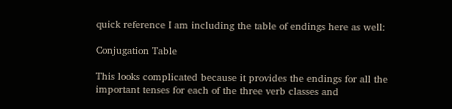quick reference I am including the table of endings here as well:

Conjugation Table

This looks complicated because it provides the endings for all the important tenses for each of the three verb classes and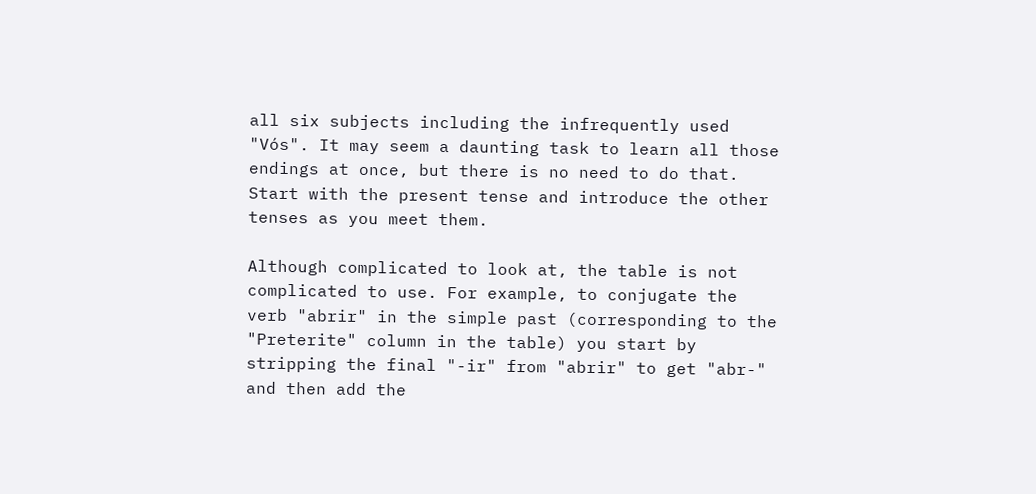all six subjects including the infrequently used "Vós". It may seem a daunting task to learn all those endings at once, but there is no need to do that. Start with the present tense and introduce the other tenses as you meet them.

Although complicated to look at, the table is not complicated to use. For example, to conjugate the verb "abrir" in the simple past (corresponding to the "Preterite" column in the table) you start by stripping the final "-ir" from "abrir" to get "abr-" and then add the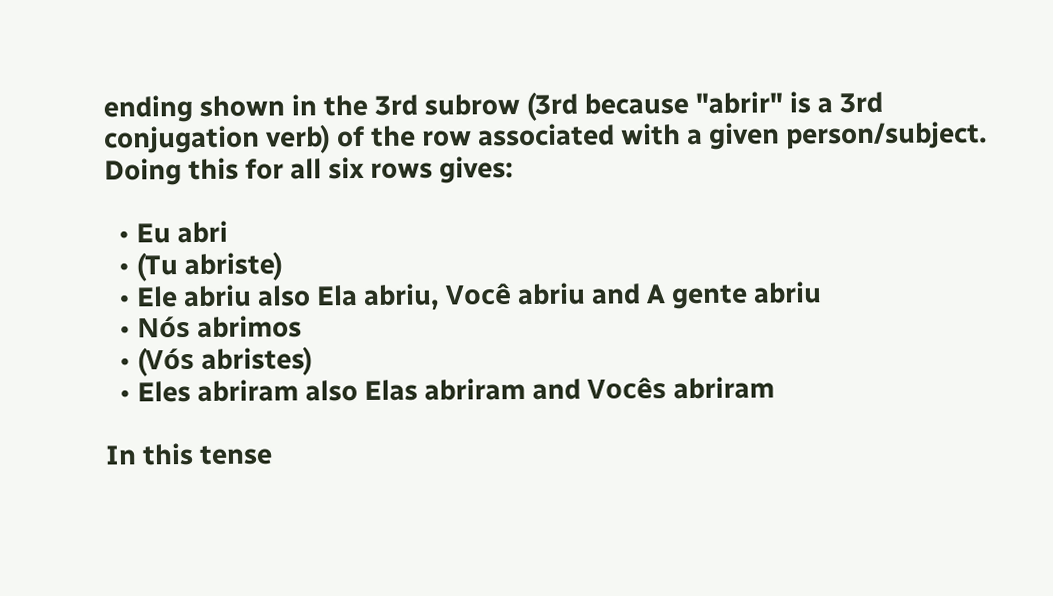ending shown in the 3rd subrow (3rd because "abrir" is a 3rd conjugation verb) of the row associated with a given person/subject. Doing this for all six rows gives:

  • Eu abri
  • (Tu abriste)
  • Ele abriu also Ela abriu, Você abriu and A gente abriu
  • Nós abrimos
  • (Vós abristes)
  • Eles abriram also Elas abriram and Vocês abriram

In this tense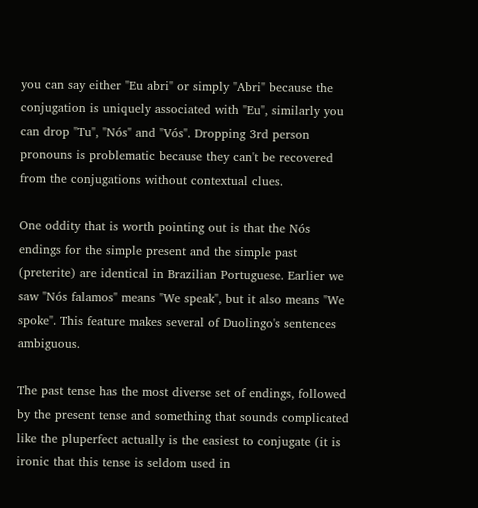you can say either "Eu abri" or simply "Abri" because the conjugation is uniquely associated with "Eu", similarly you can drop "Tu", "Nós" and "Vós". Dropping 3rd person pronouns is problematic because they can't be recovered from the conjugations without contextual clues.

One oddity that is worth pointing out is that the Nós endings for the simple present and the simple past (preterite) are identical in Brazilian Portuguese. Earlier we saw "Nós falamos" means "We speak", but it also means "We spoke". This feature makes several of Duolingo's sentences ambiguous.

The past tense has the most diverse set of endings, followed by the present tense and something that sounds complicated like the pluperfect actually is the easiest to conjugate (it is ironic that this tense is seldom used in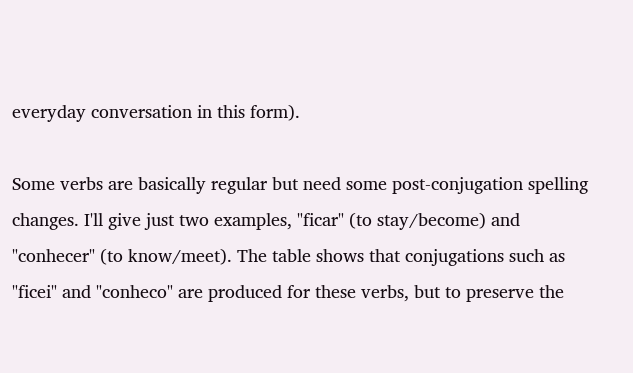everyday conversation in this form).

Some verbs are basically regular but need some post-conjugation spelling changes. I'll give just two examples, "ficar" (to stay/become) and "conhecer" (to know/meet). The table shows that conjugations such as "ficei" and "conheco" are produced for these verbs, but to preserve the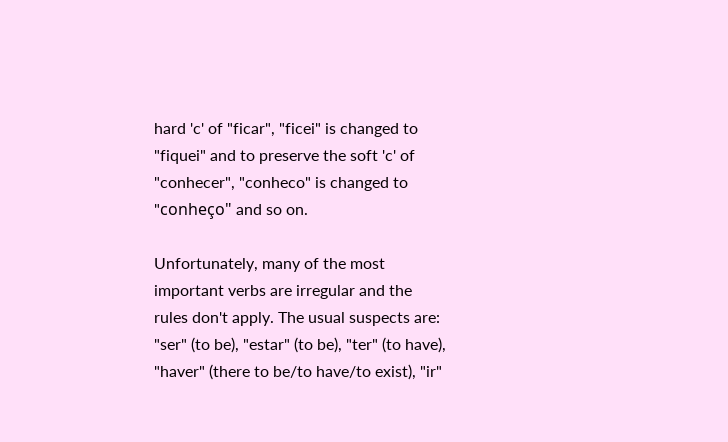hard 'c' of "ficar", "ficei" is changed to "fiquei" and to preserve the soft 'c' of "conhecer", "conheco" is changed to "conheço" and so on.

Unfortunately, many of the most important verbs are irregular and the rules don't apply. The usual suspects are: "ser" (to be), "estar" (to be), "ter" (to have), "haver" (there to be/to have/to exist), "ir"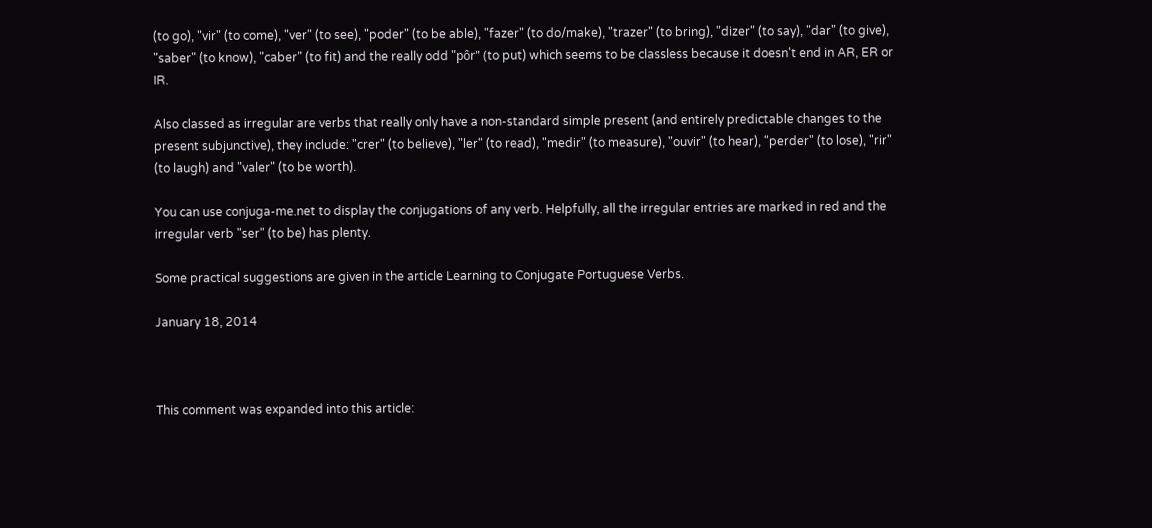(to go), "vir" (to come), "ver" (to see), "poder" (to be able), "fazer" (to do/make), "trazer" (to bring), "dizer" (to say), "dar" (to give), "saber" (to know), "caber" (to fit) and the really odd "pôr" (to put) which seems to be classless because it doesn't end in AR, ER or IR.

Also classed as irregular are verbs that really only have a non-standard simple present (and entirely predictable changes to the present subjunctive), they include: "crer" (to believe), "ler" (to read), "medir" (to measure), "ouvir" (to hear), "perder" (to lose), "rir" (to laugh) and "valer" (to be worth).

You can use conjuga-me.net to display the conjugations of any verb. Helpfully, all the irregular entries are marked in red and the irregular verb "ser" (to be) has plenty.

Some practical suggestions are given in the article Learning to Conjugate Portuguese Verbs.

January 18, 2014



This comment was expanded into this article: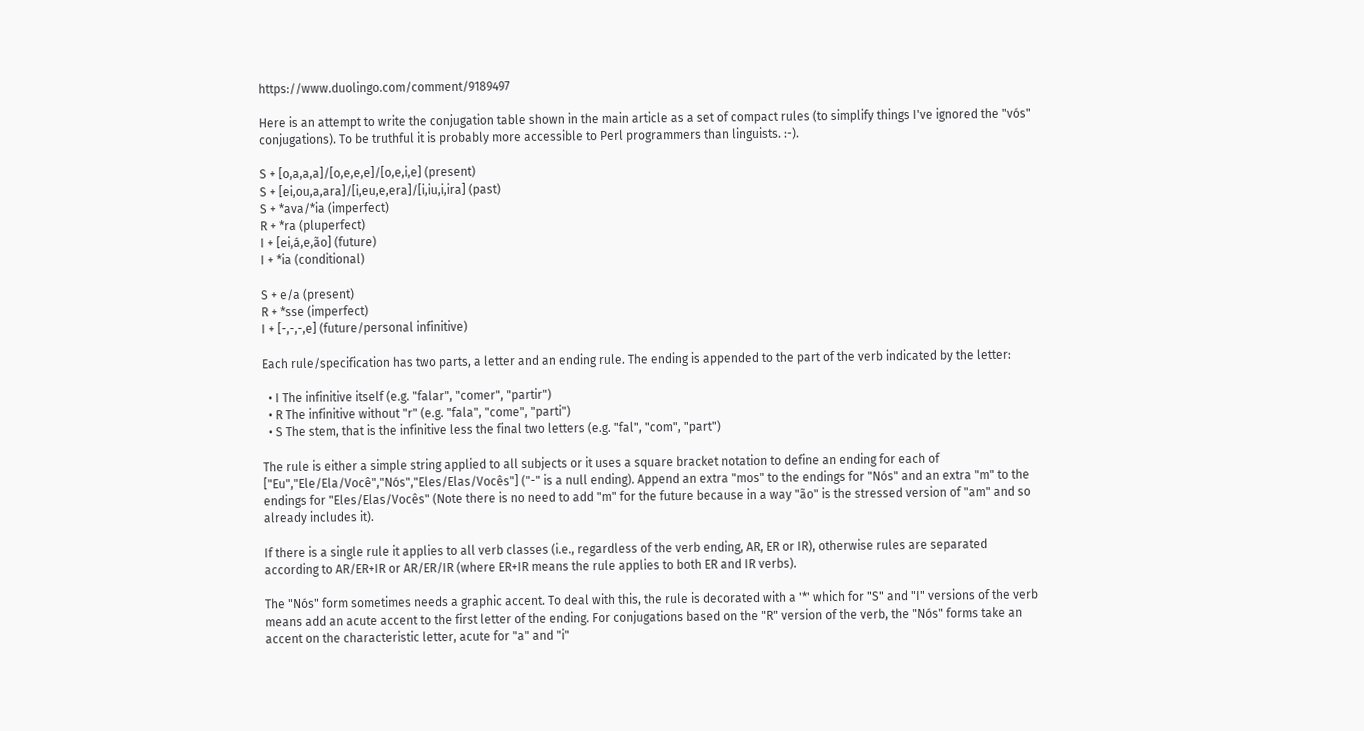https://www.duolingo.com/comment/9189497

Here is an attempt to write the conjugation table shown in the main article as a set of compact rules (to simplify things I've ignored the "vós" conjugations). To be truthful it is probably more accessible to Perl programmers than linguists. :-).

S + [o,a,a,a]/[o,e,e,e]/[o,e,i,e] (present)
S + [ei,ou,a,ara]/[i,eu,e,era]/[i,iu,i,ira] (past)
S + *ava/*ia (imperfect)
R + *ra (pluperfect)
I + [ei,á,e,ão] (future)
I + *ia (conditional)

S + e/a (present)
R + *sse (imperfect)
I + [-,-,-,e] (future/personal infinitive)

Each rule/specification has two parts, a letter and an ending rule. The ending is appended to the part of the verb indicated by the letter:

  • I The infinitive itself (e.g. "falar", "comer", "partir")
  • R The infinitive without "r" (e.g. "fala", "come", "parti")
  • S The stem, that is the infinitive less the final two letters (e.g. "fal", "com", "part")

The rule is either a simple string applied to all subjects or it uses a square bracket notation to define an ending for each of ["Eu","Ele/Ela/Você","Nós","Eles/Elas/Vocês"] ("-" is a null ending). Append an extra "mos" to the endings for "Nós" and an extra "m" to the endings for "Eles/Elas/Vocês" (Note there is no need to add "m" for the future because in a way "ão" is the stressed version of "am" and so already includes it).

If there is a single rule it applies to all verb classes (i.e., regardless of the verb ending, AR, ER or IR), otherwise rules are separated according to AR/ER+IR or AR/ER/IR (where ER+IR means the rule applies to both ER and IR verbs).

The "Nós" form sometimes needs a graphic accent. To deal with this, the rule is decorated with a '*' which for "S" and "I" versions of the verb means add an acute accent to the first letter of the ending. For conjugations based on the "R" version of the verb, the "Nós" forms take an accent on the characteristic letter, acute for "a" and "i"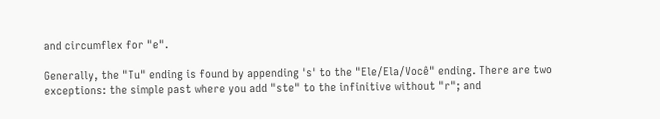and circumflex for "e".

Generally, the "Tu" ending is found by appending 's' to the "Ele/Ela/Você" ending. There are two exceptions: the simple past where you add "ste" to the infinitive without "r"; and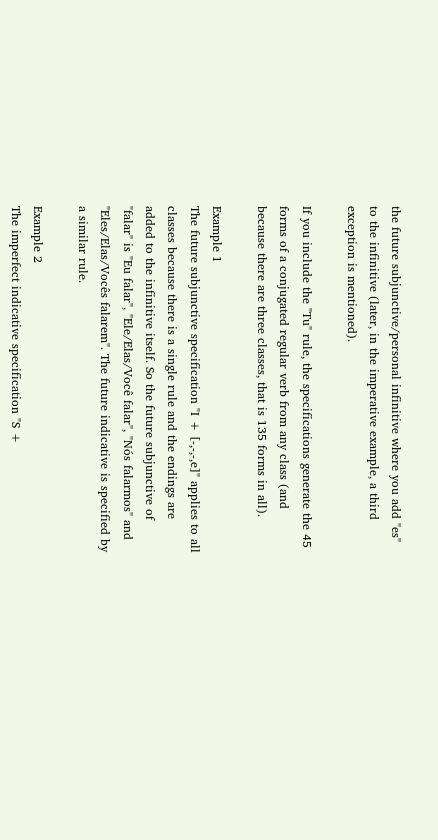the future subjunctive/personal infinitive where you add "es" to the infinitive (later, in the imperative example, a third exception is mentioned).

If you include the "Tu" rule, the specifications generate the 45 forms of a conjugated regular verb from any class (and because there are three classes, that is 135 forms in all).

Example 1
The future subjunctive specification "I + [-,-,-,e]" applies to all classes because there is a single rule and the endings are added to the infinitive itself. So the future subjunctive of "falar" is "Eu falar", "Ele/Elas/Você falar", "Nós falarmos" and "Eles/Elas/Vocês falarem". The future indicative is specified by a similar rule.

Example 2
The imperfect indicative specification "S +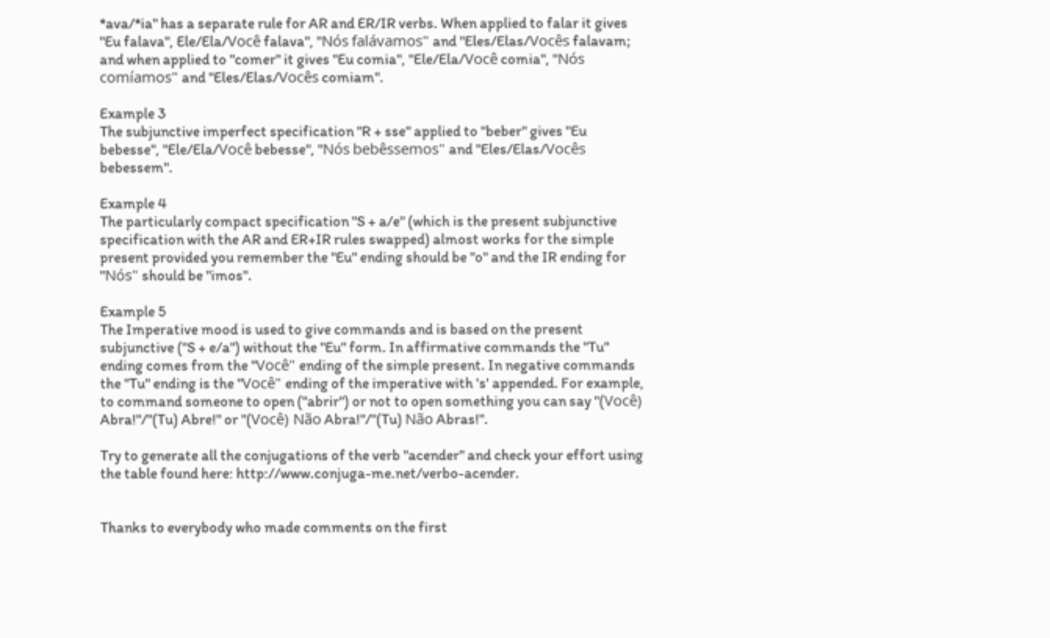*ava/*ia" has a separate rule for AR and ER/IR verbs. When applied to falar it gives "Eu falava", Ele/Ela/Você falava", "Nós falávamos" and "Eles/Elas/Vocês falavam; and when applied to "comer" it gives "Eu comia", "Ele/Ela/Você comia", "Nós comíamos" and "Eles/Elas/Vocês comiam".

Example 3
The subjunctive imperfect specification "R + sse" applied to "beber" gives "Eu bebesse", "Ele/Ela/Você bebesse", "Nós bebêssemos" and "Eles/Elas/Vocês bebessem".

Example 4
The particularly compact specification "S + a/e" (which is the present subjunctive specification with the AR and ER+IR rules swapped) almost works for the simple present provided you remember the "Eu" ending should be "o" and the IR ending for "Nós" should be "imos".

Example 5
The Imperative mood is used to give commands and is based on the present subjunctive ("S + e/a") without the "Eu" form. In affirmative commands the "Tu" ending comes from the "Você" ending of the simple present. In negative commands the "Tu" ending is the "Você" ending of the imperative with 's' appended. For example, to command someone to open ("abrir") or not to open something you can say "(Você) Abra!"/"(Tu) Abre!" or "(Você) Não Abra!"/"(Tu) Não Abras!".

Try to generate all the conjugations of the verb "acender" and check your effort using the table found here: http://www.conjuga-me.net/verbo-acender.


Thanks to everybody who made comments on the first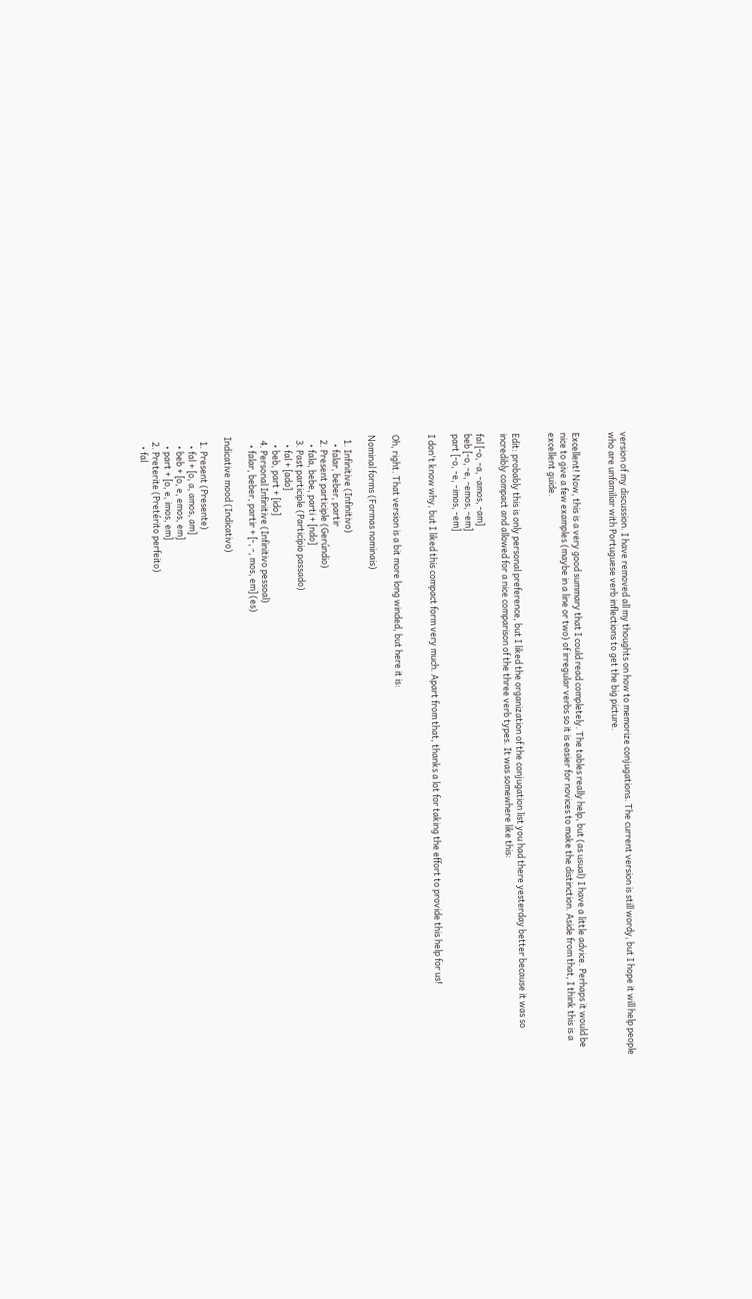version of my discussion. I have removed all my thoughts on how to memorize conjugations. The current version is still wordy, but I hope it will help people who are unfamiliar with Portuguese verb inflections to get the big picture.


Excellent! Now, this is a very good summary that I could read completely. The tables really help, but (as usual) I have a little advice. Perhaps it would be nice to give a few examples (maybe in a line or two) of irregular verbs so it is easier for novices to make the distinction. Aside from that, I think this is a excellent guide.


Edit: probably this is only personal preference, but I liked the organization of the conjugation list you had there yesterday better because it was so incredibly compact and allowed for a nice comparison of the three verb types. It was somewhere like this:

fal [-o, -a, -amos, -am]
beb [-o, -e, -emos, -em]
part [-o, -e, -imos, -em]

I don't know why, but I liked this compact form very much. Apart from that, thanks a lot for taking the effort to provide this help for us!


Oh, right. That version is a bit more long winded, but here it is:

Nominal forms (Formas nominais)

  1. Infinitive (Infinitivo)
    • falar, beber, partir
  2. Present participle (Gerúndio)
    • fala, bebe, parti + [ndo]
  3. Past participle (Particípio passado)
    • fal + [ado]
    • beb, part + [ido]
  4. Personal Infinitive (Infinitivo pessoal)
    • falar, beber, partir + [-, -, mos, em] (es)

Indicative mood (Indicativo)

  1. Present (Presente)
    • fal + [o, a, amos, am]
    • beb + [o, e, emos, em]
    • part + [o, e, imos, em]
  2. Preterite (Pretérito perfeito)
    • fal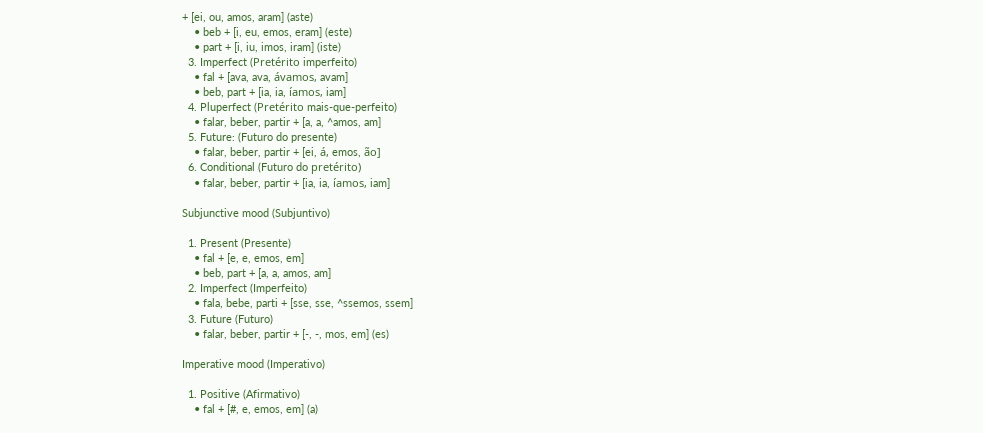+ [ei, ou, amos, aram] (aste)
    • beb + [i, eu, emos, eram] (este)
    • part + [i, iu, imos, iram] (iste)
  3. Imperfect (Pretérito imperfeito)
    • fal + [ava, ava, ávamos, avam]
    • beb, part + [ia, ia, íamos, iam]
  4. Pluperfect (Pretérito mais-que-perfeito)
    • falar, beber, partir + [a, a, ^amos, am]
  5. Future: (Futuro do presente)
    • falar, beber, partir + [ei, á, emos, ão]
  6. Conditional (Futuro do pretérito)
    • falar, beber, partir + [ia, ia, íamos, iam]

Subjunctive mood (Subjuntivo)

  1. Present (Presente)
    • fal + [e, e, emos, em]
    • beb, part + [a, a, amos, am]
  2. Imperfect (Imperfeito)
    • fala, bebe, parti + [sse, sse, ^ssemos, ssem]
  3. Future (Futuro)
    • falar, beber, partir + [-, -, mos, em] (es)

Imperative mood (Imperativo)

  1. Positive (Afirmativo)
    • fal + [#, e, emos, em] (a)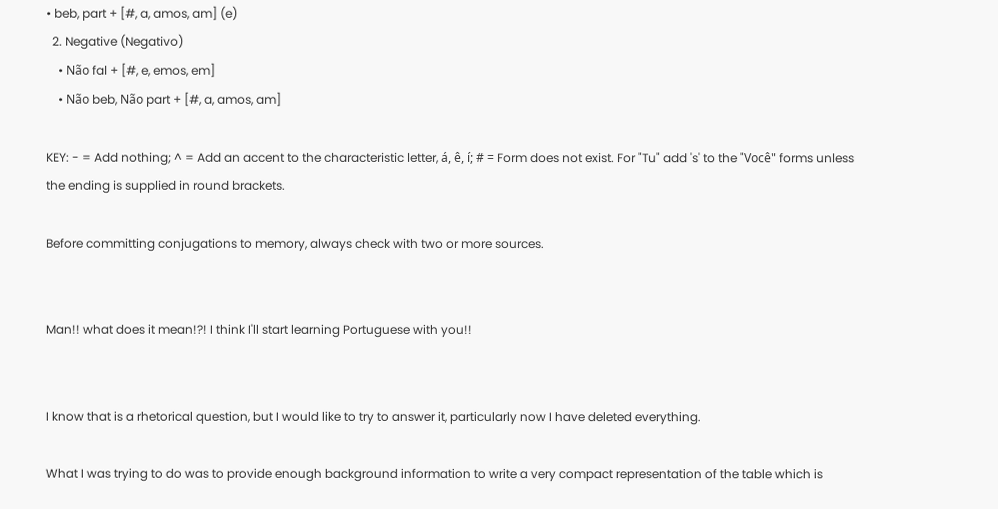• beb, part + [#, a, amos, am] (e)
  2. Negative (Negativo)
    • Não fal + [#, e, emos, em]
    • Não beb, Não part + [#, a, amos, am]

KEY: - = Add nothing; ^ = Add an accent to the characteristic letter, á, ê, í; # = Form does not exist. For "Tu" add 's' to the "Você" forms unless the ending is supplied in round brackets.

Before committing conjugations to memory, always check with two or more sources.


Man!! what does it mean!?! I think I'll start learning Portuguese with you!!


I know that is a rhetorical question, but I would like to try to answer it, particularly now I have deleted everything.

What I was trying to do was to provide enough background information to write a very compact representation of the table which is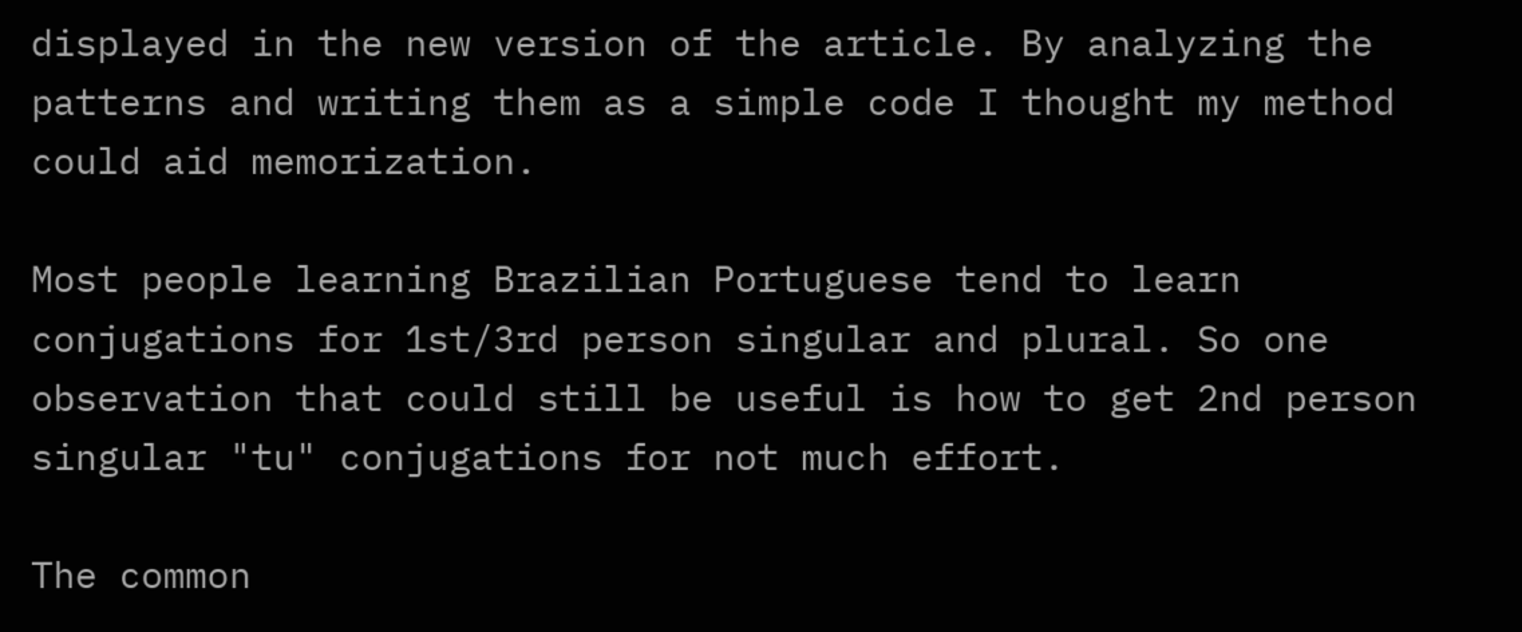displayed in the new version of the article. By analyzing the patterns and writing them as a simple code I thought my method could aid memorization.

Most people learning Brazilian Portuguese tend to learn conjugations for 1st/3rd person singular and plural. So one observation that could still be useful is how to get 2nd person singular "tu" conjugations for not much effort.

The common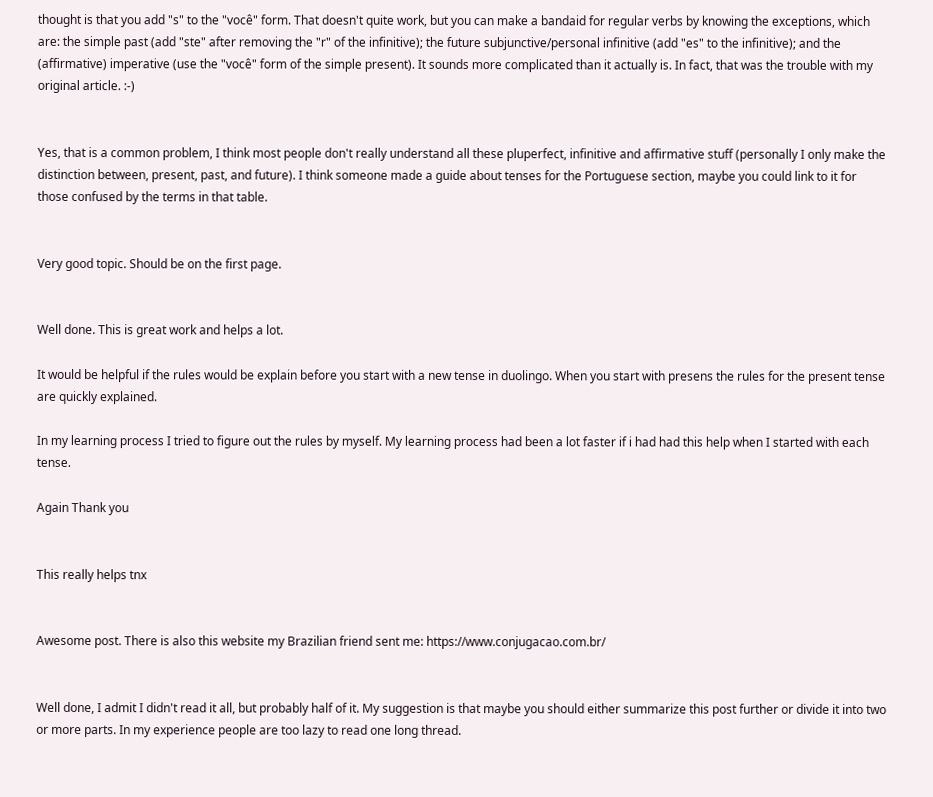thought is that you add "s" to the "você" form. That doesn't quite work, but you can make a bandaid for regular verbs by knowing the exceptions, which are: the simple past (add "ste" after removing the "r" of the infinitive); the future subjunctive/personal infinitive (add "es" to the infinitive); and the (affirmative) imperative (use the "você" form of the simple present). It sounds more complicated than it actually is. In fact, that was the trouble with my original article. :-)


Yes, that is a common problem, I think most people don't really understand all these pluperfect, infinitive and affirmative stuff (personally I only make the distinction between, present, past, and future). I think someone made a guide about tenses for the Portuguese section, maybe you could link to it for those confused by the terms in that table.


Very good topic. Should be on the first page.


Well done. This is great work and helps a lot.

It would be helpful if the rules would be explain before you start with a new tense in duolingo. When you start with presens the rules for the present tense are quickly explained.

In my learning process I tried to figure out the rules by myself. My learning process had been a lot faster if i had had this help when I started with each tense.

Again Thank you


This really helps tnx


Awesome post. There is also this website my Brazilian friend sent me: https://www.conjugacao.com.br/


Well done, I admit I didn't read it all, but probably half of it. My suggestion is that maybe you should either summarize this post further or divide it into two or more parts. In my experience people are too lazy to read one long thread.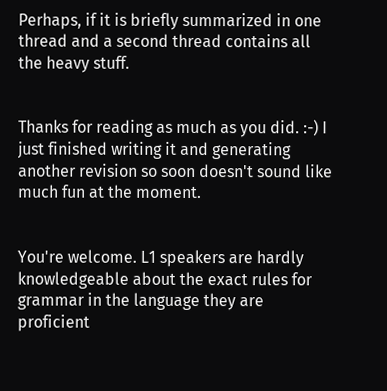Perhaps, if it is briefly summarized in one thread and a second thread contains all the heavy stuff.


Thanks for reading as much as you did. :-) I just finished writing it and generating another revision so soon doesn't sound like much fun at the moment.


You're welcome. L1 speakers are hardly knowledgeable about the exact rules for grammar in the language they are proficient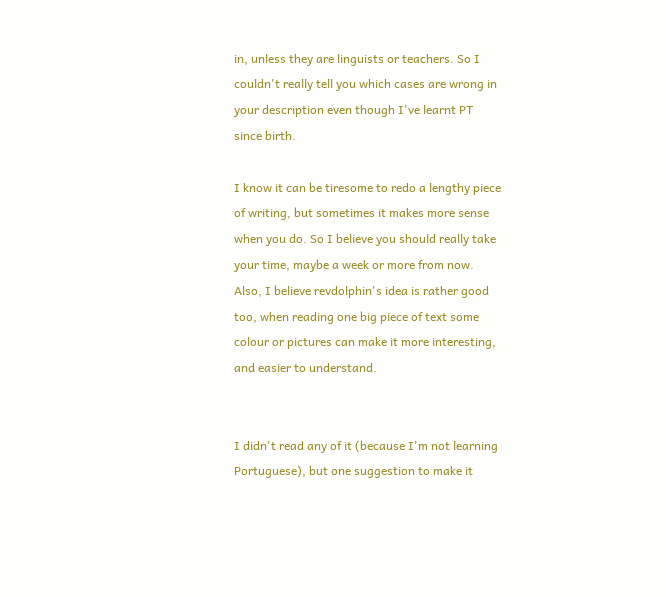in, unless they are linguists or teachers. So I couldn't really tell you which cases are wrong in your description even though I've learnt PT since birth.

I know it can be tiresome to redo a lengthy piece of writing, but sometimes it makes more sense when you do. So I believe you should really take your time, maybe a week or more from now. Also, I believe revdolphin's idea is rather good too, when reading one big piece of text some colour or pictures can make it more interesting, and easier to understand.


I didn't read any of it (because I'm not learning Portuguese), but one suggestion to make it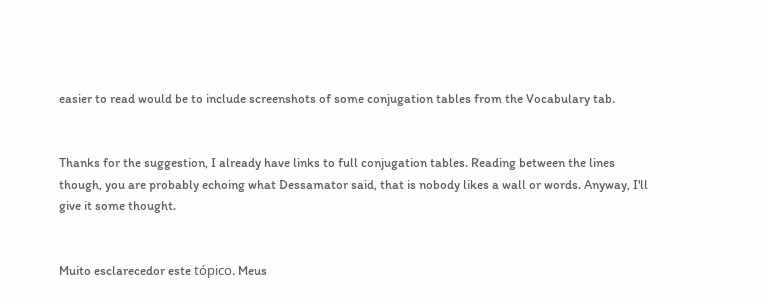easier to read would be to include screenshots of some conjugation tables from the Vocabulary tab.


Thanks for the suggestion, I already have links to full conjugation tables. Reading between the lines though, you are probably echoing what Dessamator said, that is nobody likes a wall or words. Anyway, I'll give it some thought.


Muito esclarecedor este tópico. Meus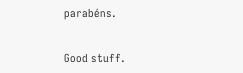parabéns.


Good stuff.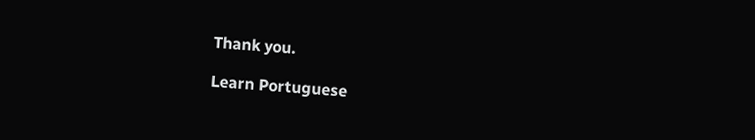Thank you.

Learn Portuguese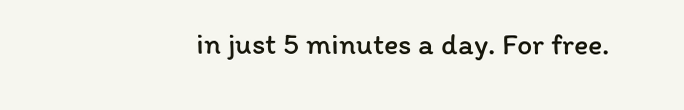in just 5 minutes a day. For free.